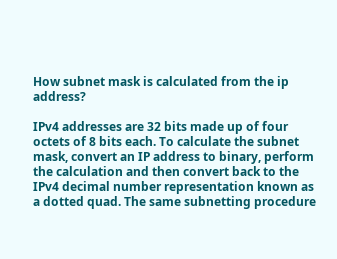How subnet mask is calculated from the ip address?

IPv4 addresses are 32 bits made up of four octets of 8 bits each. To calculate the subnet mask, convert an IP address to binary, perform the calculation and then convert back to the IPv4 decimal number representation known as a dotted quad. The same subnetting procedure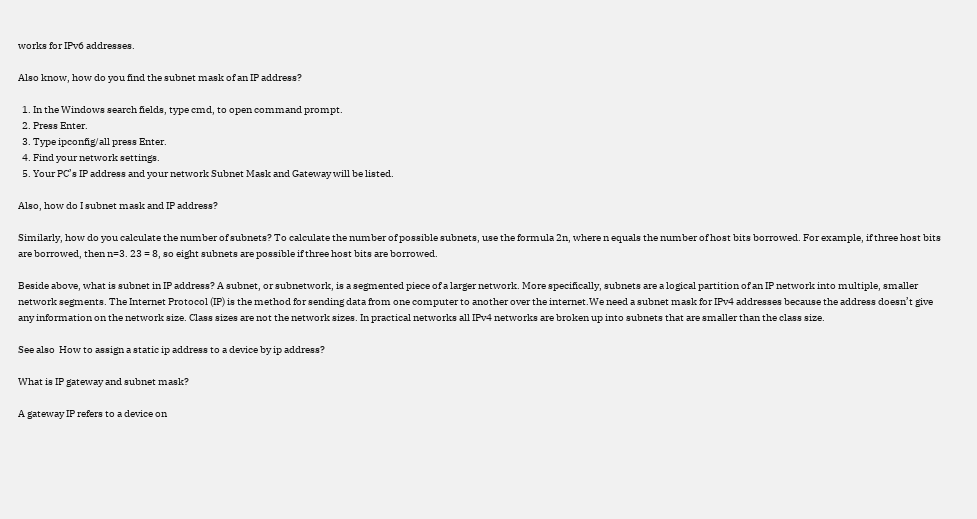works for IPv6 addresses.

Also know, how do you find the subnet mask of an IP address?

  1. In the Windows search fields, type cmd, to open command prompt.
  2. Press Enter.
  3. Type ipconfig/all press Enter.
  4. Find your network settings.
  5. Your PC’s IP address and your network Subnet Mask and Gateway will be listed.

Also, how do I subnet mask and IP address?

Similarly, how do you calculate the number of subnets? To calculate the number of possible subnets, use the formula 2n, where n equals the number of host bits borrowed. For example, if three host bits are borrowed, then n=3. 23 = 8, so eight subnets are possible if three host bits are borrowed.

Beside above, what is subnet in IP address? A subnet, or subnetwork, is a segmented piece of a larger network. More specifically, subnets are a logical partition of an IP network into multiple, smaller network segments. The Internet Protocol (IP) is the method for sending data from one computer to another over the internet.We need a subnet mask for IPv4 addresses because the address doesn’t give any information on the network size. Class sizes are not the network sizes. In practical networks all IPv4 networks are broken up into subnets that are smaller than the class size.

See also  How to assign a static ip address to a device by ip address?

What is IP gateway and subnet mask?

A gateway IP refers to a device on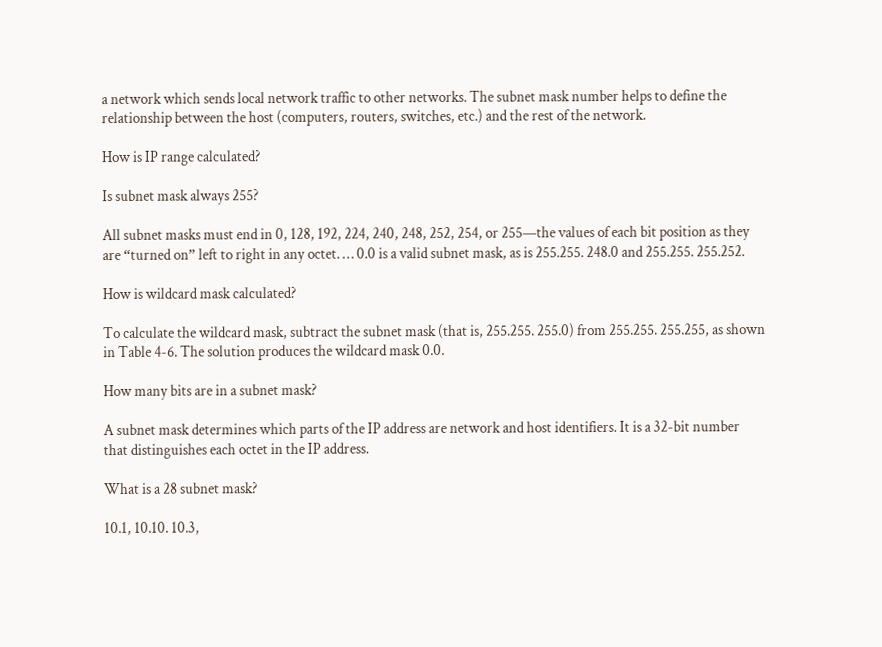a network which sends local network traffic to other networks. The subnet mask number helps to define the relationship between the host (computers, routers, switches, etc.) and the rest of the network.

How is IP range calculated?

Is subnet mask always 255?

All subnet masks must end in 0, 128, 192, 224, 240, 248, 252, 254, or 255—the values of each bit position as they are “turned on” left to right in any octet. … 0.0 is a valid subnet mask, as is 255.255. 248.0 and 255.255. 255.252.

How is wildcard mask calculated?

To calculate the wildcard mask, subtract the subnet mask (that is, 255.255. 255.0) from 255.255. 255.255, as shown in Table 4-6. The solution produces the wildcard mask 0.0.

How many bits are in a subnet mask?

A subnet mask determines which parts of the IP address are network and host identifiers. It is a 32-bit number that distinguishes each octet in the IP address.

What is a 28 subnet mask?

10.1, 10.10. 10.3,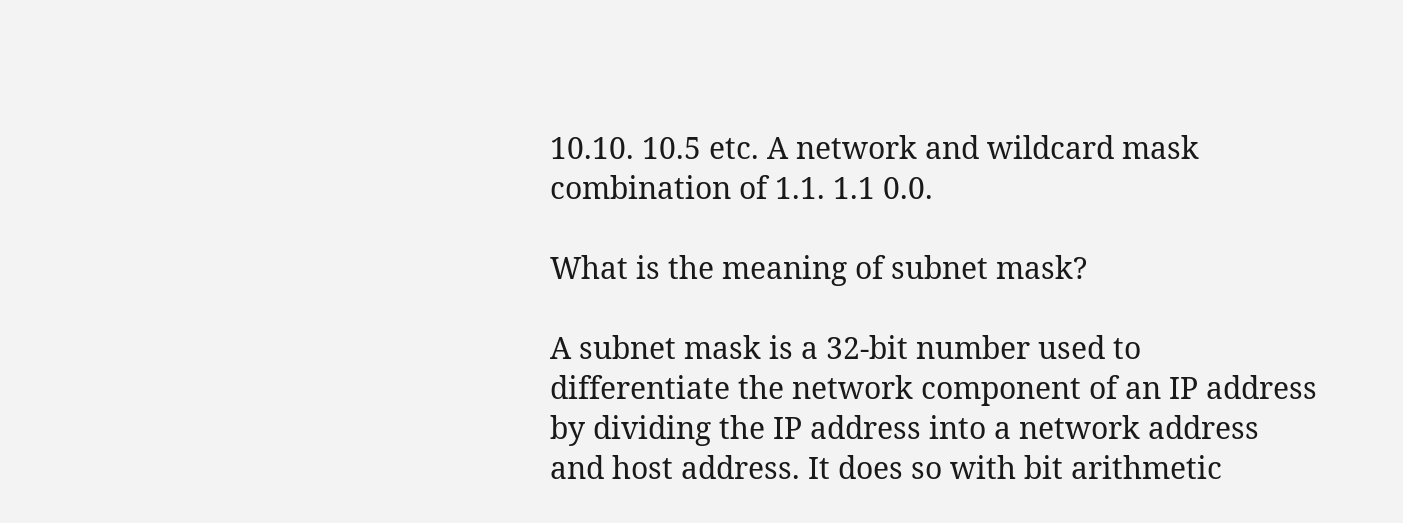10.10. 10.5 etc. A network and wildcard mask combination of 1.1. 1.1 0.0.

What is the meaning of subnet mask?

A subnet mask is a 32-bit number used to differentiate the network component of an IP address by dividing the IP address into a network address and host address. It does so with bit arithmetic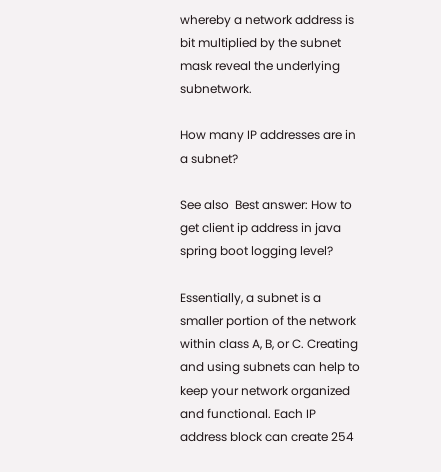whereby a network address is bit multiplied by the subnet mask reveal the underlying subnetwork.

How many IP addresses are in a subnet?

See also  Best answer: How to get client ip address in java spring boot logging level?

Essentially, a subnet is a smaller portion of the network within class A, B, or C. Creating and using subnets can help to keep your network organized and functional. Each IP address block can create 254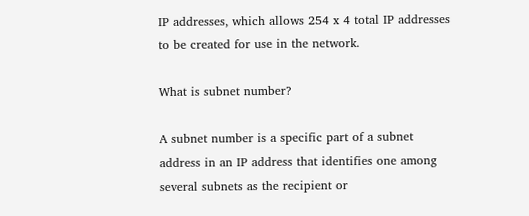IP addresses, which allows 254 x 4 total IP addresses to be created for use in the network.

What is subnet number?

A subnet number is a specific part of a subnet address in an IP address that identifies one among several subnets as the recipient or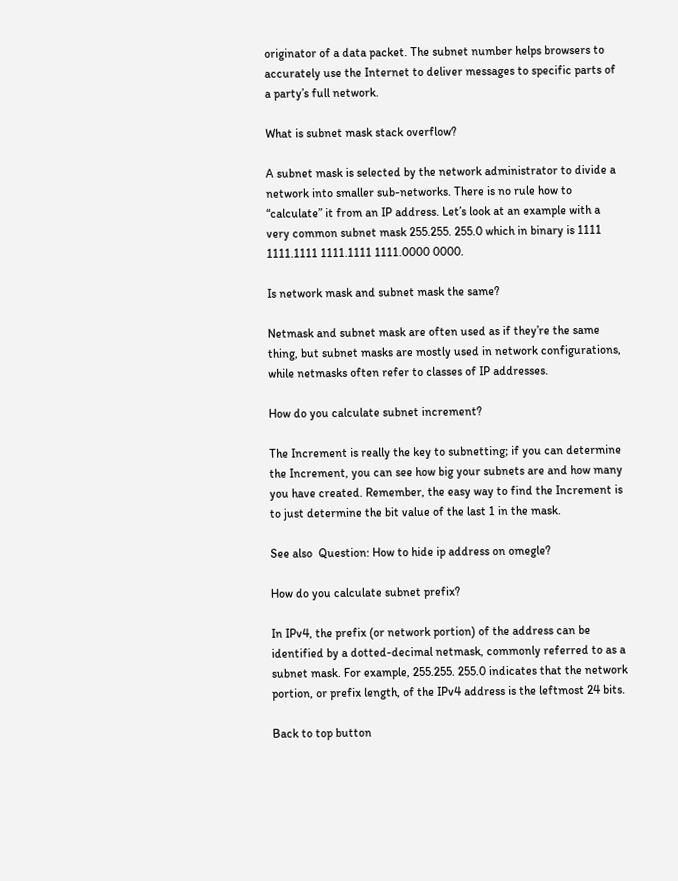originator of a data packet. The subnet number helps browsers to accurately use the Internet to deliver messages to specific parts of a party’s full network.

What is subnet mask stack overflow?

A subnet mask is selected by the network administrator to divide a network into smaller sub-networks. There is no rule how to “calculate” it from an IP address. Let’s look at an example with a very common subnet mask 255.255. 255.0 which in binary is 1111 1111.1111 1111.1111 1111.0000 0000.

Is network mask and subnet mask the same?

Netmask and subnet mask are often used as if they’re the same thing, but subnet masks are mostly used in network configurations, while netmasks often refer to classes of IP addresses.

How do you calculate subnet increment?

The Increment is really the key to subnetting; if you can determine the Increment, you can see how big your subnets are and how many you have created. Remember, the easy way to find the Increment is to just determine the bit value of the last 1 in the mask.

See also  Question: How to hide ip address on omegle?

How do you calculate subnet prefix?

In IPv4, the prefix (or network portion) of the address can be identified by a dotted-decimal netmask, commonly referred to as a subnet mask. For example, 255.255. 255.0 indicates that the network portion, or prefix length, of the IPv4 address is the leftmost 24 bits.

Back to top button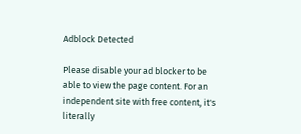Adblock Detected

Please disable your ad blocker to be able to view the page content. For an independent site with free content, it's literally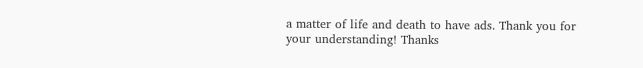a matter of life and death to have ads. Thank you for your understanding! Thanks